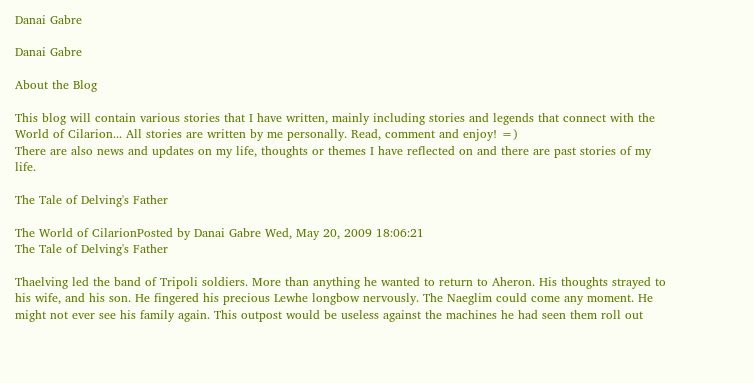Danai Gabre

Danai Gabre

About the Blog

This blog will contain various stories that I have written, mainly including stories and legends that connect with the World of Cilarion... All stories are written by me personally. Read, comment and enjoy! =)
There are also news and updates on my life, thoughts or themes I have reflected on and there are past stories of my life.

The Tale of Delving's Father

The World of CilarionPosted by Danai Gabre Wed, May 20, 2009 18:06:21
The Tale of Delving's Father

Thaelving led the band of Tripoli soldiers. More than anything he wanted to return to Aheron. His thoughts strayed to his wife, and his son. He fingered his precious Lewhe longbow nervously. The Naeglim could come any moment. He might not ever see his family again. This outpost would be useless against the machines he had seen them roll out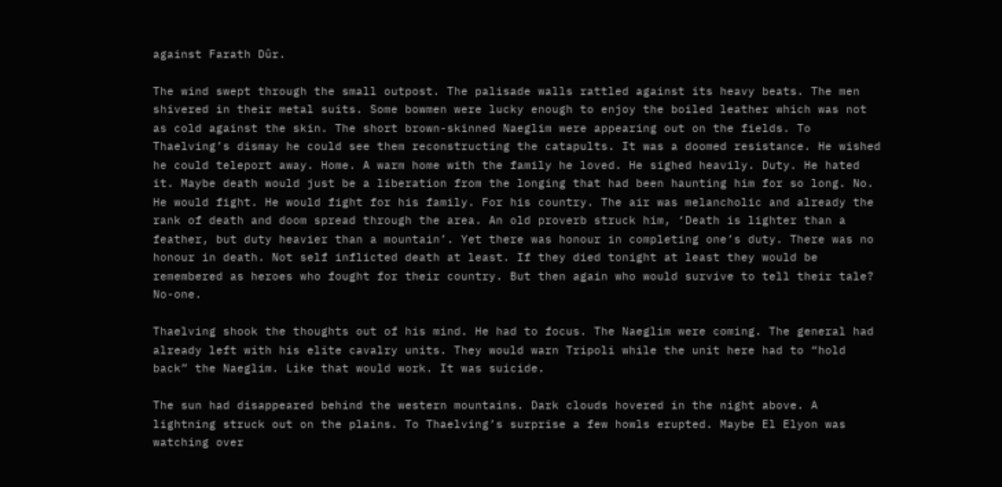against Farath Dûr.

The wind swept through the small outpost. The palisade walls rattled against its heavy beats. The men shivered in their metal suits. Some bowmen were lucky enough to enjoy the boiled leather which was not as cold against the skin. The short brown-skinned Naeglim were appearing out on the fields. To Thaelving’s dismay he could see them reconstructing the catapults. It was a doomed resistance. He wished he could teleport away. Home. A warm home with the family he loved. He sighed heavily. Duty. He hated it. Maybe death would just be a liberation from the longing that had been haunting him for so long. No. He would fight. He would fight for his family. For his country. The air was melancholic and already the rank of death and doom spread through the area. An old proverb struck him, ‘Death is lighter than a feather, but duty heavier than a mountain’. Yet there was honour in completing one’s duty. There was no honour in death. Not self inflicted death at least. If they died tonight at least they would be remembered as heroes who fought for their country. But then again who would survive to tell their tale? No-one.

Thaelving shook the thoughts out of his mind. He had to focus. The Naeglim were coming. The general had already left with his elite cavalry units. They would warn Tripoli while the unit here had to “hold back” the Naeglim. Like that would work. It was suicide.

The sun had disappeared behind the western mountains. Dark clouds hovered in the night above. A lightning struck out on the plains. To Thaelving’s surprise a few howls erupted. Maybe El Elyon was watching over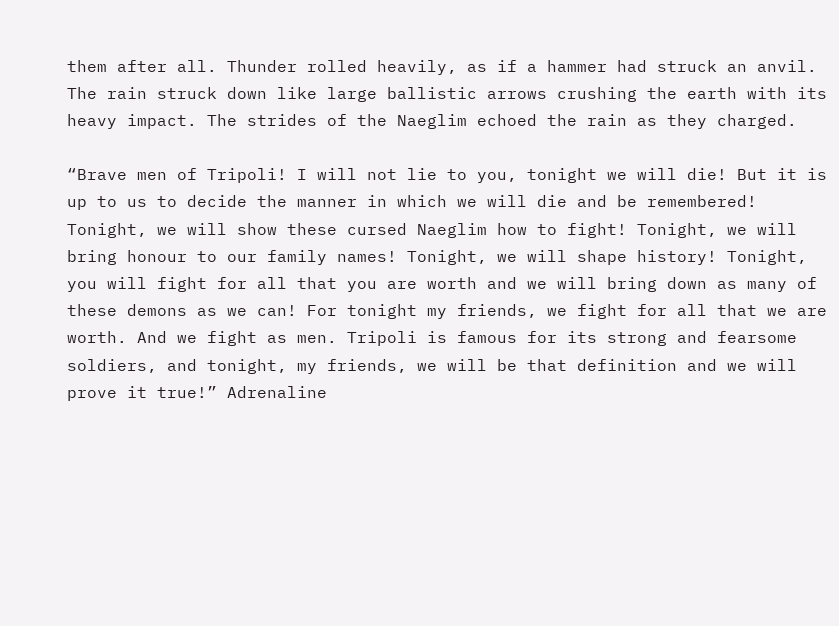them after all. Thunder rolled heavily, as if a hammer had struck an anvil. The rain struck down like large ballistic arrows crushing the earth with its heavy impact. The strides of the Naeglim echoed the rain as they charged.

“Brave men of Tripoli! I will not lie to you, tonight we will die! But it is up to us to decide the manner in which we will die and be remembered! Tonight, we will show these cursed Naeglim how to fight! Tonight, we will bring honour to our family names! Tonight, we will shape history! Tonight, you will fight for all that you are worth and we will bring down as many of these demons as we can! For tonight my friends, we fight for all that we are worth. And we fight as men. Tripoli is famous for its strong and fearsome soldiers, and tonight, my friends, we will be that definition and we will prove it true!” Adrenaline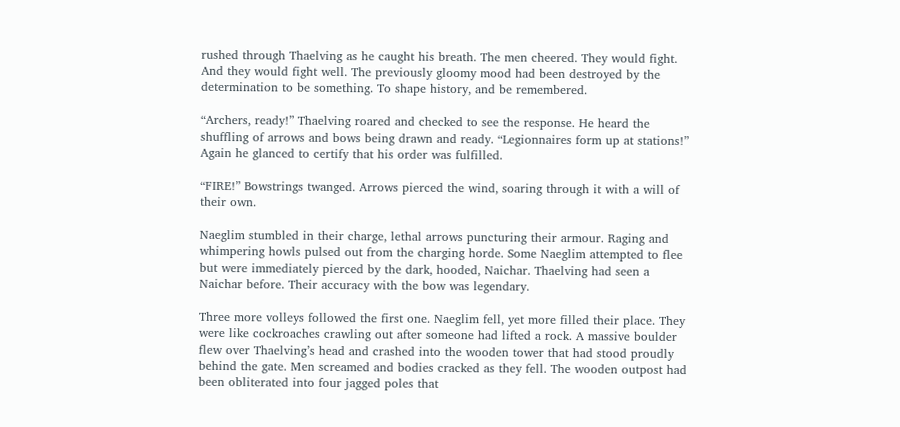rushed through Thaelving as he caught his breath. The men cheered. They would fight. And they would fight well. The previously gloomy mood had been destroyed by the determination to be something. To shape history, and be remembered.

“Archers, ready!” Thaelving roared and checked to see the response. He heard the shuffling of arrows and bows being drawn and ready. “Legionnaires form up at stations!” Again he glanced to certify that his order was fulfilled.

“FIRE!” Bowstrings twanged. Arrows pierced the wind, soaring through it with a will of their own.

Naeglim stumbled in their charge, lethal arrows puncturing their armour. Raging and whimpering howls pulsed out from the charging horde. Some Naeglim attempted to flee but were immediately pierced by the dark, hooded, Naichar. Thaelving had seen a Naichar before. Their accuracy with the bow was legendary.

Three more volleys followed the first one. Naeglim fell, yet more filled their place. They were like cockroaches crawling out after someone had lifted a rock. A massive boulder flew over Thaelving’s head and crashed into the wooden tower that had stood proudly behind the gate. Men screamed and bodies cracked as they fell. The wooden outpost had been obliterated into four jagged poles that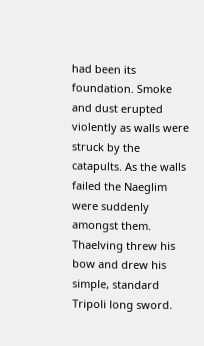had been its foundation. Smoke and dust erupted violently as walls were struck by the catapults. As the walls failed the Naeglim were suddenly amongst them. Thaelving threw his bow and drew his simple, standard Tripoli long sword.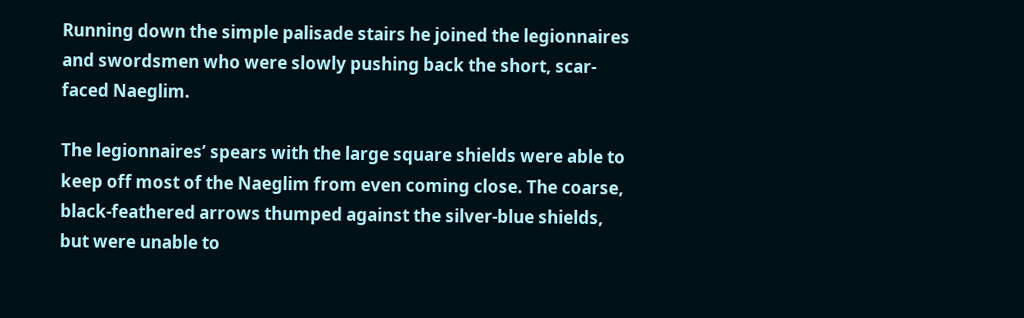Running down the simple palisade stairs he joined the legionnaires and swordsmen who were slowly pushing back the short, scar-faced Naeglim.

The legionnaires’ spears with the large square shields were able to keep off most of the Naeglim from even coming close. The coarse, black-feathered arrows thumped against the silver-blue shields, but were unable to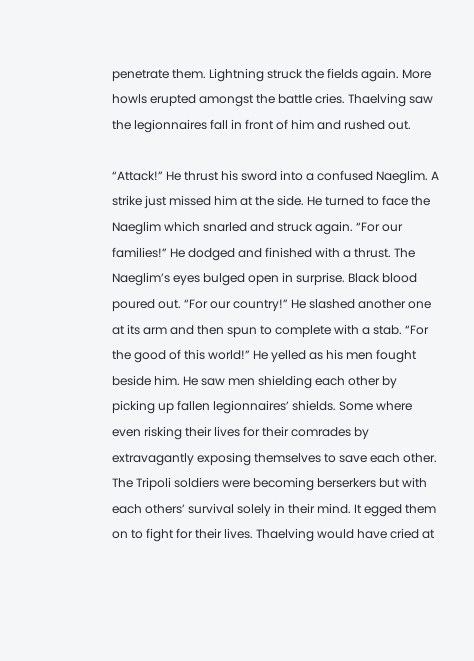penetrate them. Lightning struck the fields again. More howls erupted amongst the battle cries. Thaelving saw the legionnaires fall in front of him and rushed out.

“Attack!” He thrust his sword into a confused Naeglim. A strike just missed him at the side. He turned to face the Naeglim which snarled and struck again. “For our families!” He dodged and finished with a thrust. The Naeglim’s eyes bulged open in surprise. Black blood poured out. “For our country!” He slashed another one at its arm and then spun to complete with a stab. “For the good of this world!” He yelled as his men fought beside him. He saw men shielding each other by picking up fallen legionnaires’ shields. Some where even risking their lives for their comrades by extravagantly exposing themselves to save each other. The Tripoli soldiers were becoming berserkers but with each others’ survival solely in their mind. It egged them on to fight for their lives. Thaelving would have cried at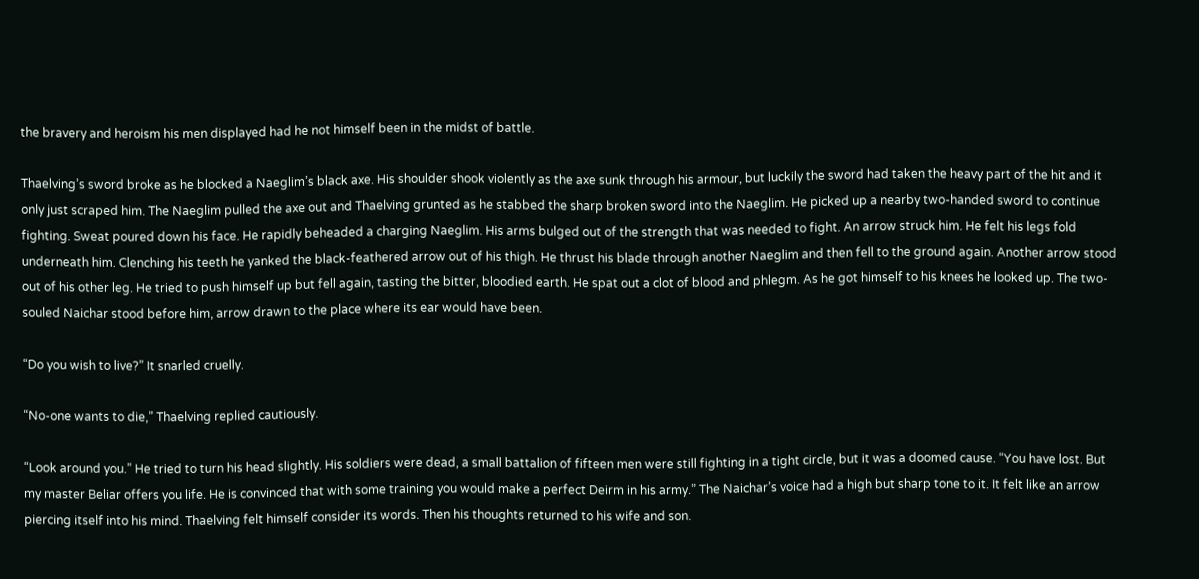the bravery and heroism his men displayed had he not himself been in the midst of battle.

Thaelving’s sword broke as he blocked a Naeglim’s black axe. His shoulder shook violently as the axe sunk through his armour, but luckily the sword had taken the heavy part of the hit and it only just scraped him. The Naeglim pulled the axe out and Thaelving grunted as he stabbed the sharp broken sword into the Naeglim. He picked up a nearby two-handed sword to continue fighting. Sweat poured down his face. He rapidly beheaded a charging Naeglim. His arms bulged out of the strength that was needed to fight. An arrow struck him. He felt his legs fold underneath him. Clenching his teeth he yanked the black-feathered arrow out of his thigh. He thrust his blade through another Naeglim and then fell to the ground again. Another arrow stood out of his other leg. He tried to push himself up but fell again, tasting the bitter, bloodied earth. He spat out a clot of blood and phlegm. As he got himself to his knees he looked up. The two-souled Naichar stood before him, arrow drawn to the place where its ear would have been.

“Do you wish to live?” It snarled cruelly.

“No-one wants to die,” Thaelving replied cautiously.

“Look around you.” He tried to turn his head slightly. His soldiers were dead, a small battalion of fifteen men were still fighting in a tight circle, but it was a doomed cause. “You have lost. But my master Beliar offers you life. He is convinced that with some training you would make a perfect Deirm in his army.” The Naichar’s voice had a high but sharp tone to it. It felt like an arrow piercing itself into his mind. Thaelving felt himself consider its words. Then his thoughts returned to his wife and son.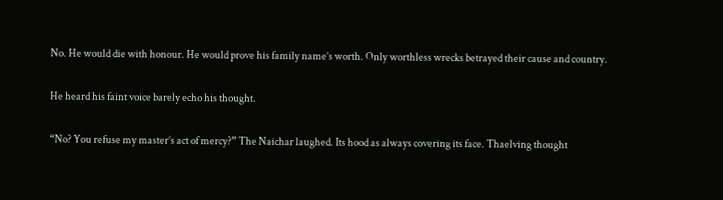No. He would die with honour. He would prove his family name’s worth. Only worthless wrecks betrayed their cause and country.

He heard his faint voice barely echo his thought.

“No? You refuse my master’s act of mercy?” The Naichar laughed. Its hood as always covering its face. Thaelving thought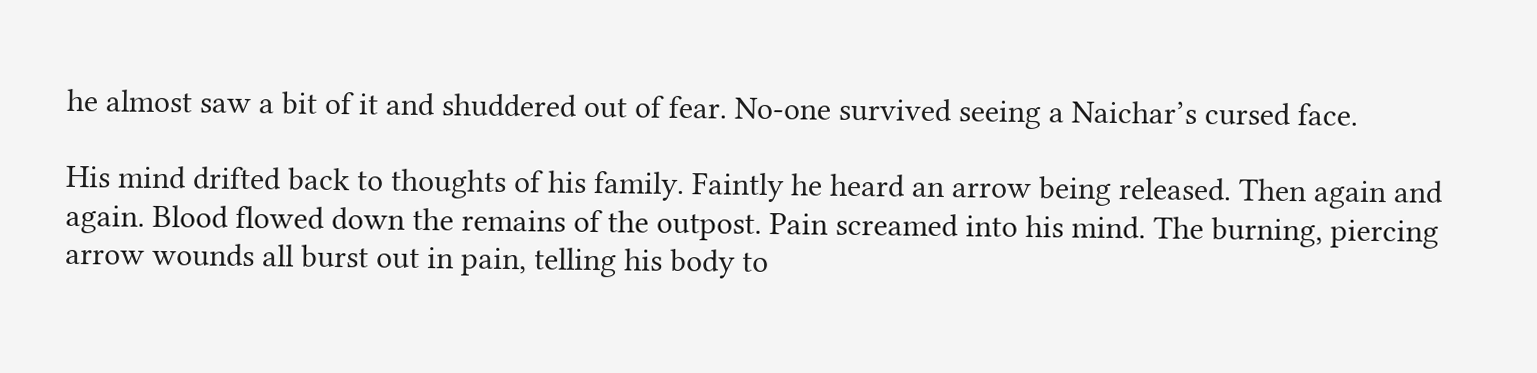he almost saw a bit of it and shuddered out of fear. No-one survived seeing a Naichar’s cursed face.

His mind drifted back to thoughts of his family. Faintly he heard an arrow being released. Then again and again. Blood flowed down the remains of the outpost. Pain screamed into his mind. The burning, piercing arrow wounds all burst out in pain, telling his body to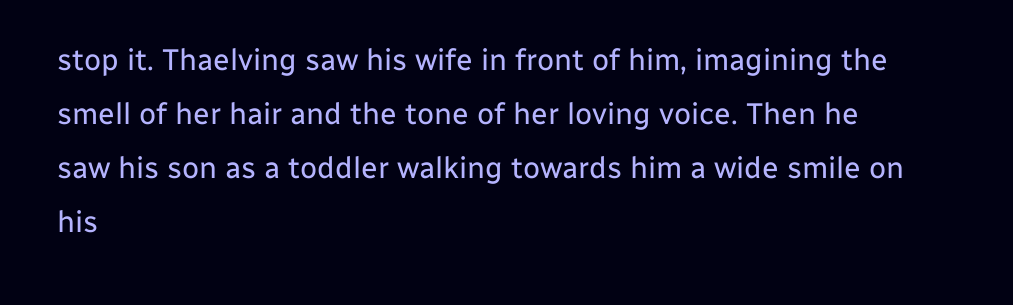stop it. Thaelving saw his wife in front of him, imagining the smell of her hair and the tone of her loving voice. Then he saw his son as a toddler walking towards him a wide smile on his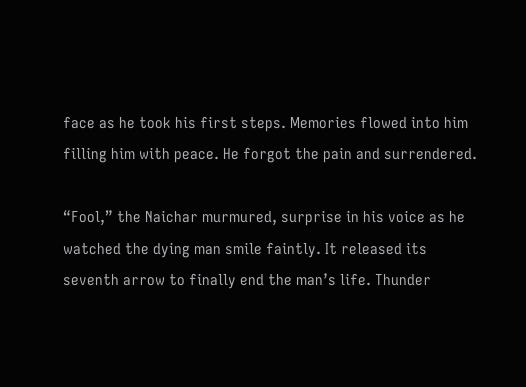face as he took his first steps. Memories flowed into him filling him with peace. He forgot the pain and surrendered.

“Fool,” the Naichar murmured, surprise in his voice as he watched the dying man smile faintly. It released its seventh arrow to finally end the man’s life. Thunder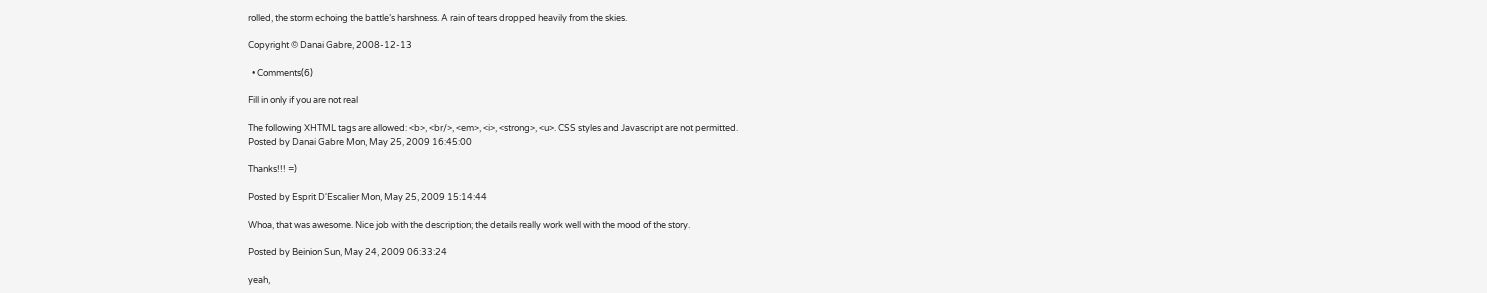rolled, the storm echoing the battle’s harshness. A rain of tears dropped heavily from the skies.

Copyright © Danai Gabre, 2008-12-13

  • Comments(6)

Fill in only if you are not real

The following XHTML tags are allowed: <b>, <br/>, <em>, <i>, <strong>, <u>. CSS styles and Javascript are not permitted.
Posted by Danai Gabre Mon, May 25, 2009 16:45:00

Thanks!!! =)

Posted by Esprit D'Escalier Mon, May 25, 2009 15:14:44

Whoa, that was awesome. Nice job with the description; the details really work well with the mood of the story.

Posted by Beinion Sun, May 24, 2009 06:33:24

yeah,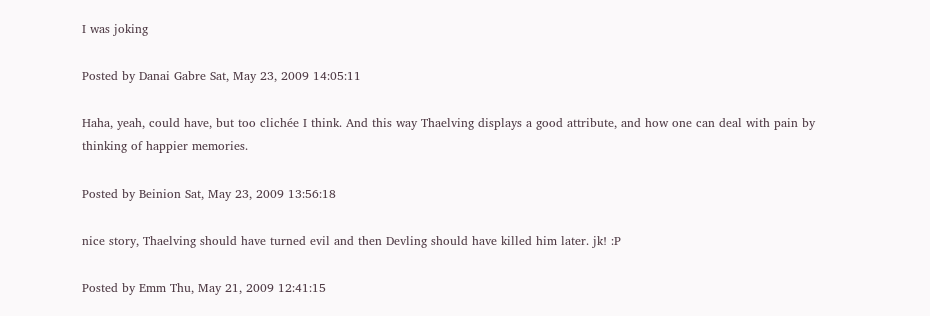I was joking

Posted by Danai Gabre Sat, May 23, 2009 14:05:11

Haha, yeah, could have, but too clichée I think. And this way Thaelving displays a good attribute, and how one can deal with pain by thinking of happier memories.

Posted by Beinion Sat, May 23, 2009 13:56:18

nice story, Thaelving should have turned evil and then Devling should have killed him later. jk! :P

Posted by Emm Thu, May 21, 2009 12:41:15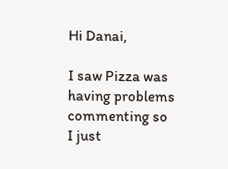Hi Danai,

I saw Pizza was having problems commenting so I just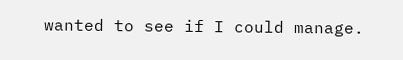wanted to see if I could manage.